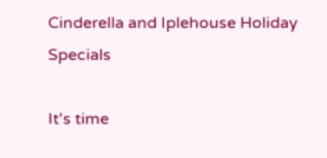Cinderella and Iplehouse Holiday Specials

It's time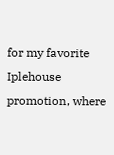for my favorite Iplehouse promotion, where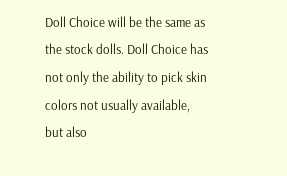Doll Choice will be the same as the stock dolls. Doll Choice has not only the ability to pick skin colors not usually available, but also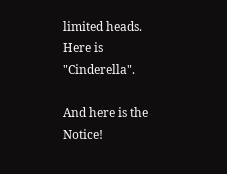limited heads. Here is "Cinderella".

And here is the Notice!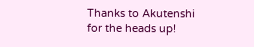Thanks to Akutenshi for the heads up!